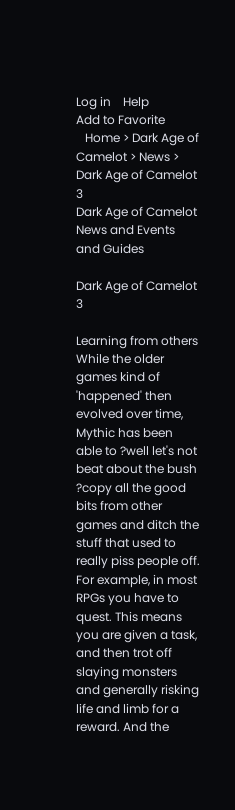Log in    Help              Add to Favorite
   Home > Dark Age of Camelot > News > Dark Age of Camelot 3
Dark Age of Camelot News and Events and Guides

Dark Age of Camelot 3

Learning from others
While the older games kind of 'happened' then evolved over time, Mythic has been able to ?well let's not beat about the bush ?copy all the good bits from other games and ditch the stuff that used to really piss people off. For example, in most RPGs you have to quest. This means you are given a task, and then trot off slaying monsters and generally risking life and limb for a reward. And the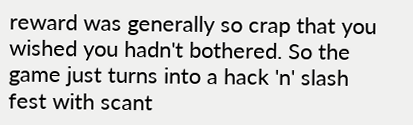reward was generally so crap that you wished you hadn't bothered. So the game just turns into a hack 'n' slash fest with scant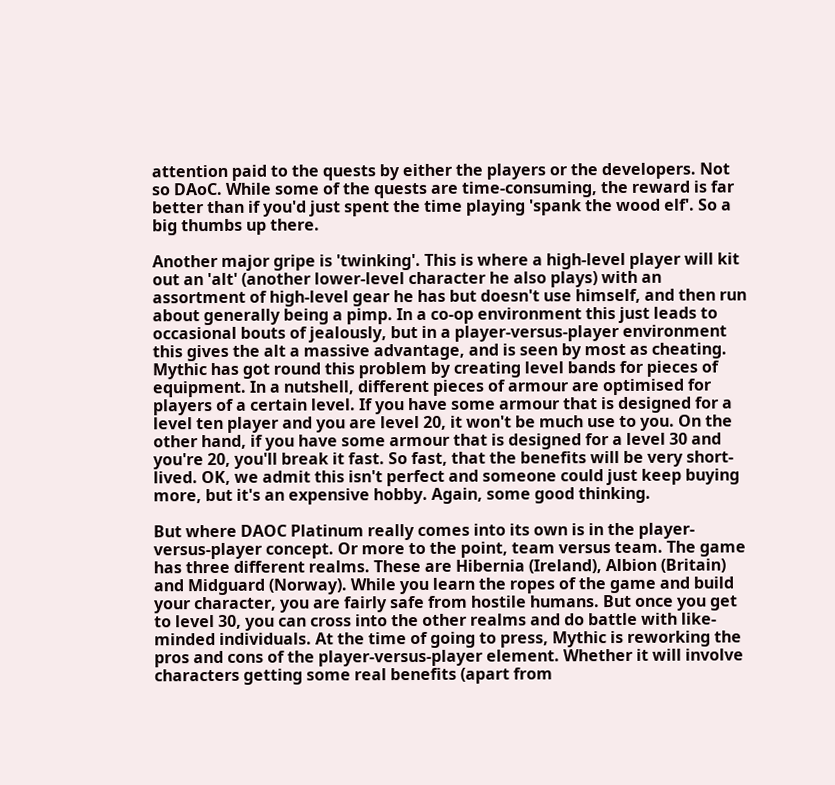attention paid to the quests by either the players or the developers. Not so DAoC. While some of the quests are time-consuming, the reward is far better than if you'd just spent the time playing 'spank the wood elf'. So a big thumbs up there.

Another major gripe is 'twinking'. This is where a high-level player will kit out an 'alt' (another lower-level character he also plays) with an assortment of high-level gear he has but doesn't use himself, and then run about generally being a pimp. In a co-op environment this just leads to occasional bouts of jealously, but in a player-versus-player environment this gives the alt a massive advantage, and is seen by most as cheating. Mythic has got round this problem by creating level bands for pieces of equipment. In a nutshell, different pieces of armour are optimised for players of a certain level. If you have some armour that is designed for a level ten player and you are level 20, it won't be much use to you. On the other hand, if you have some armour that is designed for a level 30 and you're 20, you'll break it fast. So fast, that the benefits will be very short-lived. OK, we admit this isn't perfect and someone could just keep buying more, but it's an expensive hobby. Again, some good thinking.

But where DAOC Platinum really comes into its own is in the player-versus-player concept. Or more to the point, team versus team. The game has three different realms. These are Hibernia (Ireland), Albion (Britain) and Midguard (Norway). While you learn the ropes of the game and build your character, you are fairly safe from hostile humans. But once you get to level 30, you can cross into the other realms and do battle with like-minded individuals. At the time of going to press, Mythic is reworking the pros and cons of the player-versus-player element. Whether it will involve characters getting some real benefits (apart from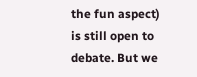the fun aspect) is still open to debate. But we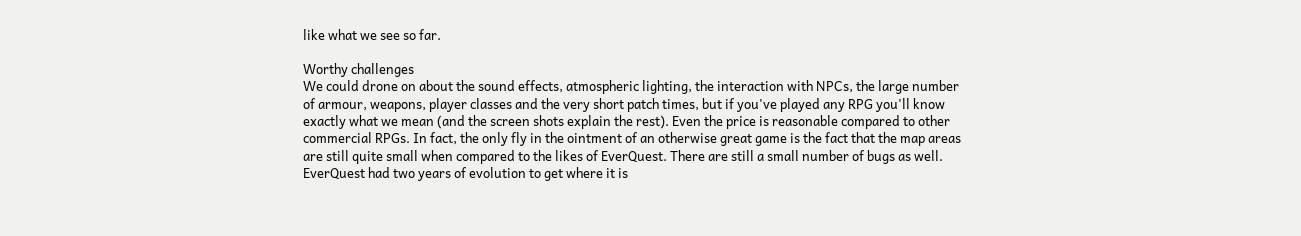like what we see so far.

Worthy challenges
We could drone on about the sound effects, atmospheric lighting, the interaction with NPCs, the large number of armour, weapons, player classes and the very short patch times, but if you've played any RPG you'll know exactly what we mean (and the screen shots explain the rest). Even the price is reasonable compared to other commercial RPGs. In fact, the only fly in the ointment of an otherwise great game is the fact that the map areas are still quite small when compared to the likes of EverQuest. There are still a small number of bugs as well. EverQuest had two years of evolution to get where it is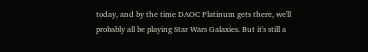today, and by the time DAOC Platinum gets there, we'll probably all be playing Star Wars Galaxies. But it's still a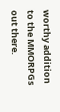worthy addition to the MMORPGs out there.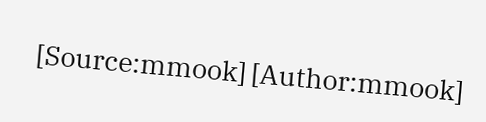[Source:mmook] [Author:mmook]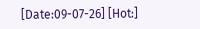[Date:09-07-26] [Hot:]